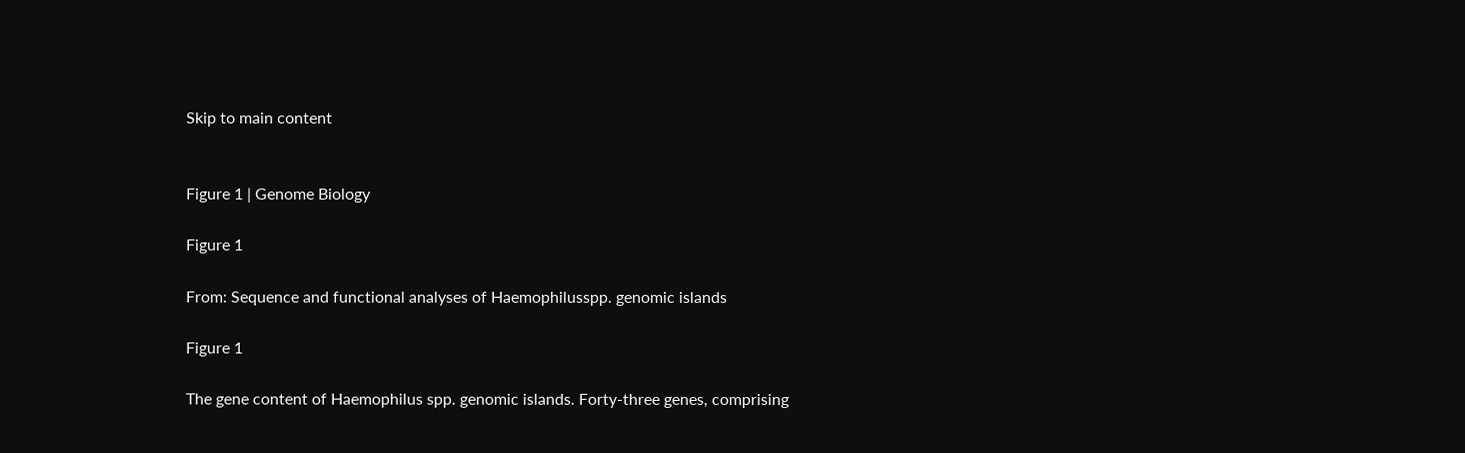Skip to main content


Figure 1 | Genome Biology

Figure 1

From: Sequence and functional analyses of Haemophilusspp. genomic islands

Figure 1

The gene content of Haemophilus spp. genomic islands. Forty-three genes, comprising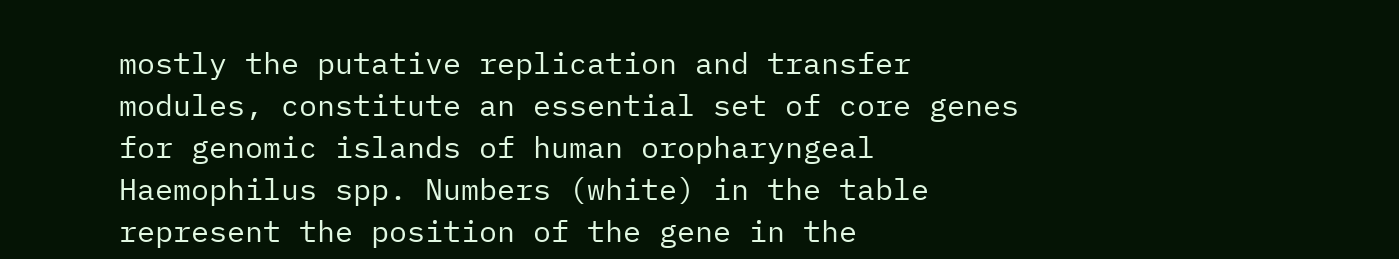mostly the putative replication and transfer modules, constitute an essential set of core genes for genomic islands of human oropharyngeal Haemophilus spp. Numbers (white) in the table represent the position of the gene in the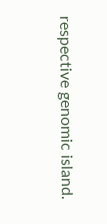respective genomic island.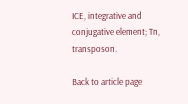ICE, integrative and conjugative element; Tn, transposon.

Back to article page